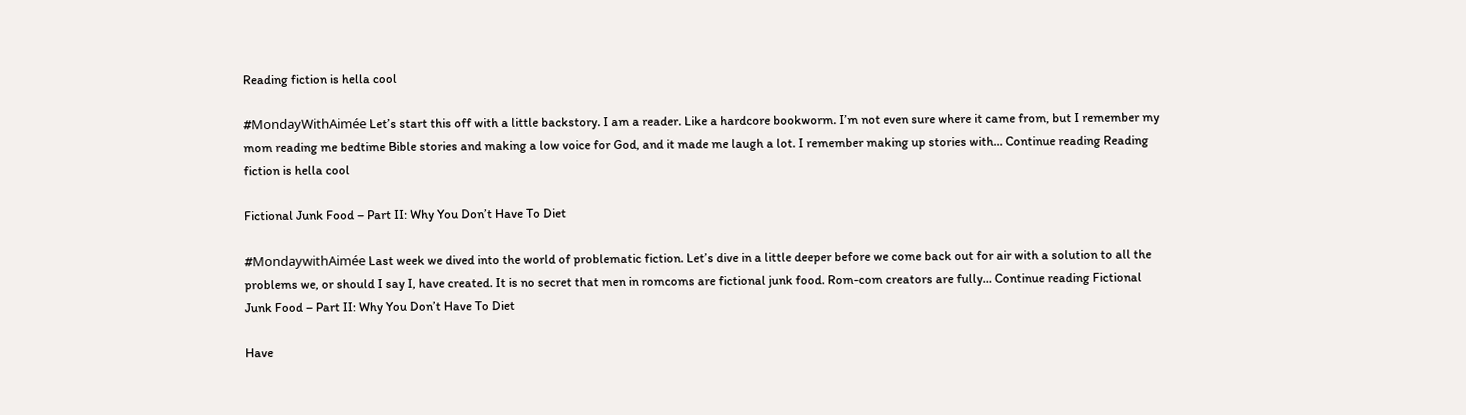Reading fiction is hella cool

#MondayWithAimée Let’s start this off with a little backstory. I am a reader. Like a hardcore bookworm. I’m not even sure where it came from, but I remember my mom reading me bedtime Bible stories and making a low voice for God, and it made me laugh a lot. I remember making up stories with… Continue reading Reading fiction is hella cool

Fictional Junk Food – Part II: Why You Don’t Have To Diet

#MondaywithAimée Last week we dived into the world of problematic fiction. Let’s dive in a little deeper before we come back out for air with a solution to all the problems we, or should I say I, have created. It is no secret that men in romcoms are fictional junk food. Rom-com creators are fully… Continue reading Fictional Junk Food – Part II: Why You Don’t Have To Diet

Have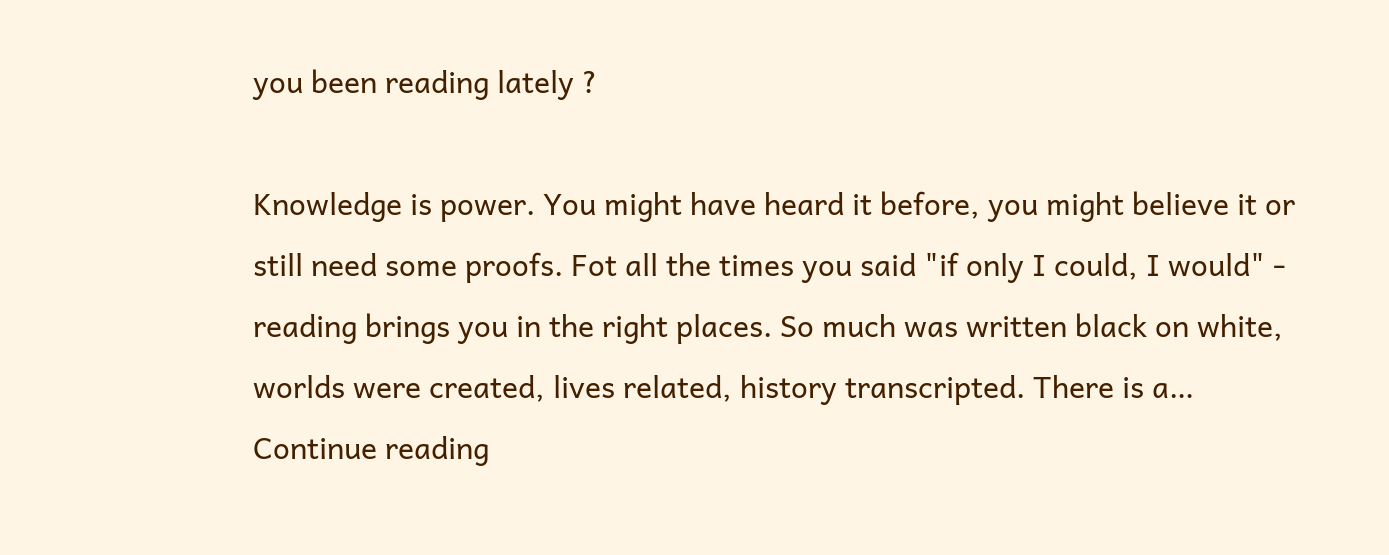you been reading lately ?

Knowledge is power. You might have heard it before, you might believe it or still need some proofs. Fot all the times you said "if only I could, I would" - reading brings you in the right places. So much was written black on white, worlds were created, lives related, history transcripted. There is a… Continue reading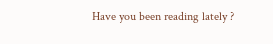Have you been reading lately ?